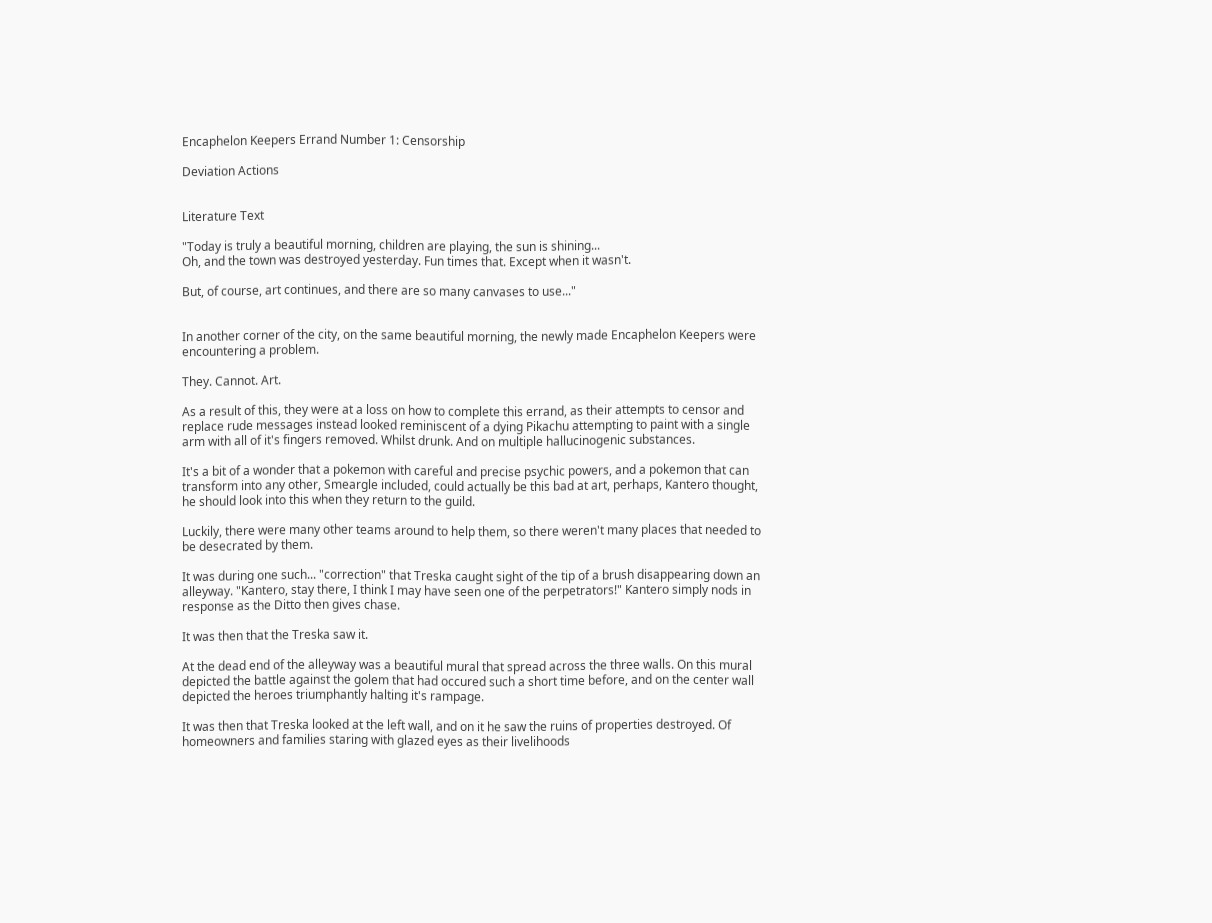Encaphelon Keepers Errand Number 1: Censorship

Deviation Actions


Literature Text

"Today is truly a beautiful morning, children are playing, the sun is shining...
Oh, and the town was destroyed yesterday. Fun times that. Except when it wasn't.

But, of course, art continues, and there are so many canvases to use..."


In another corner of the city, on the same beautiful morning, the newly made Encaphelon Keepers were encountering a problem.

They. Cannot. Art.

As a result of this, they were at a loss on how to complete this errand, as their attempts to censor and replace rude messages instead looked reminiscent of a dying Pikachu attempting to paint with a single arm with all of it's fingers removed. Whilst drunk. And on multiple hallucinogenic substances.

It's a bit of a wonder that a pokemon with careful and precise psychic powers, and a pokemon that can transform into any other, Smeargle included, could actually be this bad at art, perhaps, Kantero thought, he should look into this when they return to the guild.

Luckily, there were many other teams around to help them, so there weren't many places that needed to be desecrated by them.

It was during one such... "correction" that Treska caught sight of the tip of a brush disappearing down an alleyway. "Kantero, stay there, I think I may have seen one of the perpetrators!" Kantero simply nods in response as the Ditto then gives chase.

It was then that the Treska saw it.

At the dead end of the alleyway was a beautiful mural that spread across the three walls. On this mural depicted the battle against the golem that had occured such a short time before, and on the center wall depicted the heroes triumphantly halting it's rampage.

It was then that Treska looked at the left wall, and on it he saw the ruins of properties destroyed. Of homeowners and families staring with glazed eyes as their livelihoods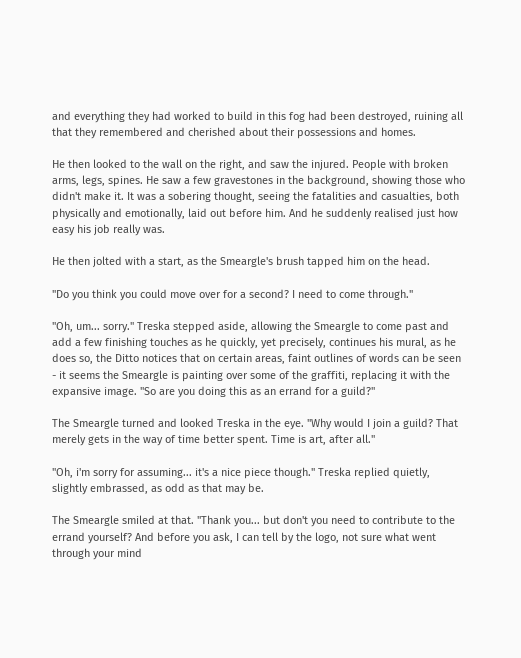and everything they had worked to build in this fog had been destroyed, ruining all that they remembered and cherished about their possessions and homes.

He then looked to the wall on the right, and saw the injured. People with broken arms, legs, spines. He saw a few gravestones in the background, showing those who didn't make it. It was a sobering thought, seeing the fatalities and casualties, both physically and emotionally, laid out before him. And he suddenly realised just how easy his job really was.

He then jolted with a start, as the Smeargle's brush tapped him on the head.

"Do you think you could move over for a second? I need to come through."

"Oh, um... sorry." Treska stepped aside, allowing the Smeargle to come past and add a few finishing touches as he quickly, yet precisely, continues his mural, as he does so, the Ditto notices that on certain areas, faint outlines of words can be seen - it seems the Smeargle is painting over some of the graffiti, replacing it with the expansive image. "So are you doing this as an errand for a guild?"

The Smeargle turned and looked Treska in the eye. "Why would I join a guild? That merely gets in the way of time better spent. Time is art, after all."

"Oh, i'm sorry for assuming... it's a nice piece though." Treska replied quietly, slightly embrassed, as odd as that may be.

The Smeargle smiled at that. "Thank you... but don't you need to contribute to the errand yourself? And before you ask, I can tell by the logo, not sure what went through your mind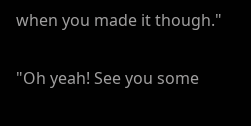when you made it though."

"Oh yeah! See you some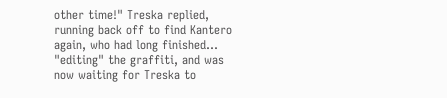other time!" Treska replied, running back off to find Kantero again, who had long finished... "editing" the graffiti, and was now waiting for Treska to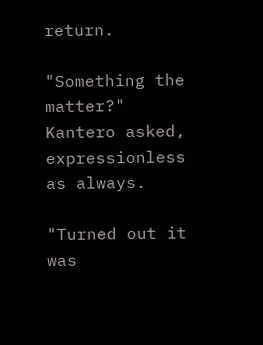return.

"Something the matter?" Kantero asked, expressionless as always.

"Turned out it was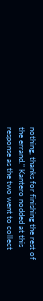nothing, thanks for finishing the rest of the errand." Kantero nodded at this response as the two went to collect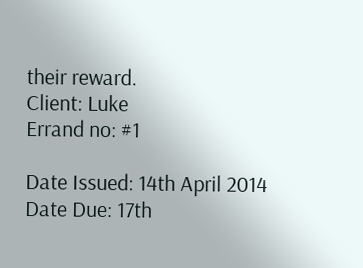their reward.
Client: Luke
Errand no: #1

Date Issued: 14th April 2014
Date Due: 17th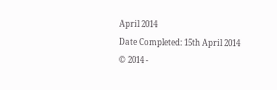April 2014
Date Completed: 15th April 2014
© 2014 -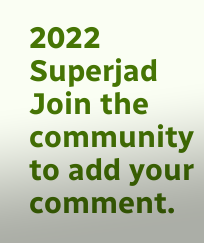2022 Superjad
Join the community to add your comment.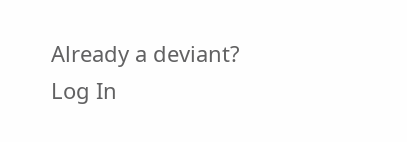Already a deviant? Log In